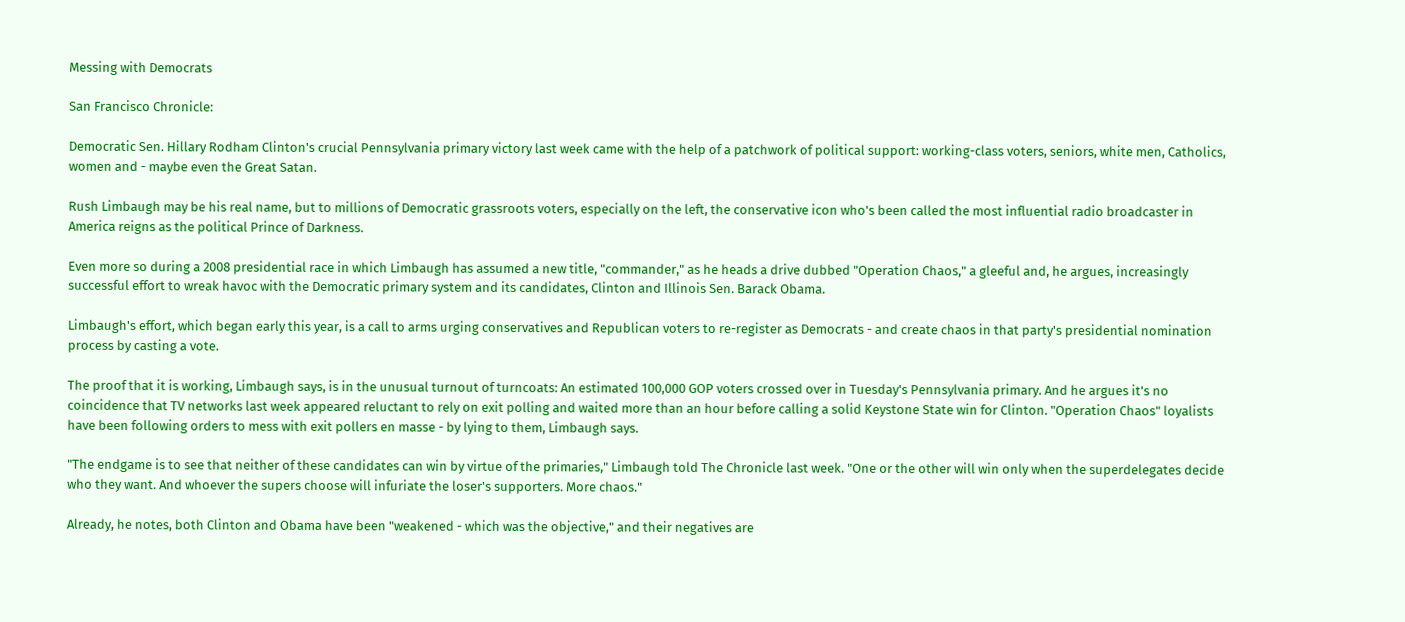Messing with Democrats

San Francisco Chronicle:

Democratic Sen. Hillary Rodham Clinton's crucial Pennsylvania primary victory last week came with the help of a patchwork of political support: working-class voters, seniors, white men, Catholics, women and - maybe even the Great Satan.

Rush Limbaugh may be his real name, but to millions of Democratic grassroots voters, especially on the left, the conservative icon who's been called the most influential radio broadcaster in America reigns as the political Prince of Darkness.

Even more so during a 2008 presidential race in which Limbaugh has assumed a new title, "commander," as he heads a drive dubbed "Operation Chaos," a gleeful and, he argues, increasingly successful effort to wreak havoc with the Democratic primary system and its candidates, Clinton and Illinois Sen. Barack Obama.

Limbaugh's effort, which began early this year, is a call to arms urging conservatives and Republican voters to re-register as Democrats - and create chaos in that party's presidential nomination process by casting a vote.

The proof that it is working, Limbaugh says, is in the unusual turnout of turncoats: An estimated 100,000 GOP voters crossed over in Tuesday's Pennsylvania primary. And he argues it's no coincidence that TV networks last week appeared reluctant to rely on exit polling and waited more than an hour before calling a solid Keystone State win for Clinton. "Operation Chaos" loyalists have been following orders to mess with exit pollers en masse - by lying to them, Limbaugh says.

"The endgame is to see that neither of these candidates can win by virtue of the primaries," Limbaugh told The Chronicle last week. "One or the other will win only when the superdelegates decide who they want. And whoever the supers choose will infuriate the loser's supporters. More chaos."

Already, he notes, both Clinton and Obama have been "weakened - which was the objective," and their negatives are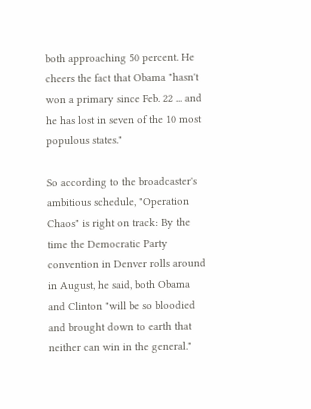both approaching 50 percent. He cheers the fact that Obama "hasn't won a primary since Feb. 22 ... and he has lost in seven of the 10 most populous states."

So according to the broadcaster's ambitious schedule, "Operation Chaos" is right on track: By the time the Democratic Party convention in Denver rolls around in August, he said, both Obama and Clinton "will be so bloodied and brought down to earth that neither can win in the general."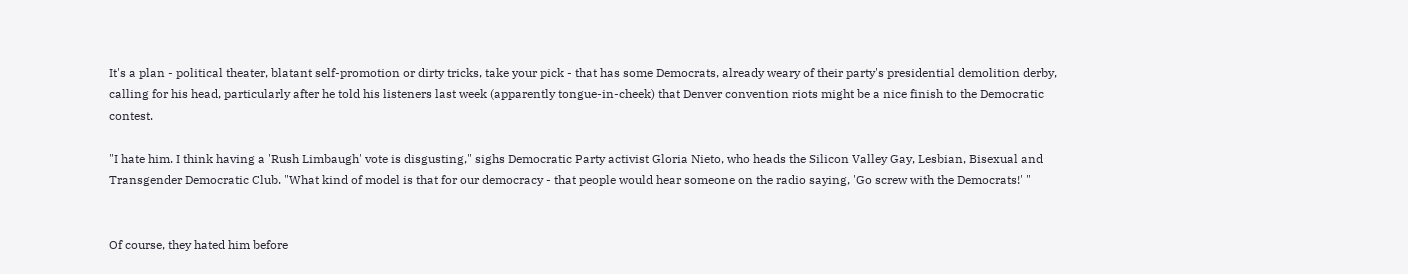It's a plan - political theater, blatant self-promotion or dirty tricks, take your pick - that has some Democrats, already weary of their party's presidential demolition derby, calling for his head, particularly after he told his listeners last week (apparently tongue-in-cheek) that Denver convention riots might be a nice finish to the Democratic contest.

"I hate him. I think having a 'Rush Limbaugh' vote is disgusting," sighs Democratic Party activist Gloria Nieto, who heads the Silicon Valley Gay, Lesbian, Bisexual and Transgender Democratic Club. "What kind of model is that for our democracy - that people would hear someone on the radio saying, 'Go screw with the Democrats!' "


Of course, they hated him before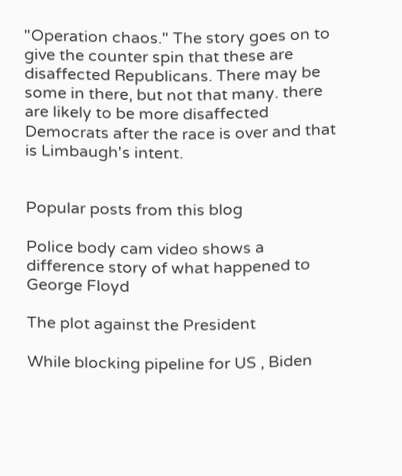"Operation chaos." The story goes on to give the counter spin that these are disaffected Republicans. There may be some in there, but not that many. there are likely to be more disaffected Democrats after the race is over and that is Limbaugh's intent.


Popular posts from this blog

Police body cam video shows a difference story of what happened to George Floyd

The plot against the President

While blocking pipeline for US , Biden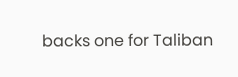backs one for Taliban